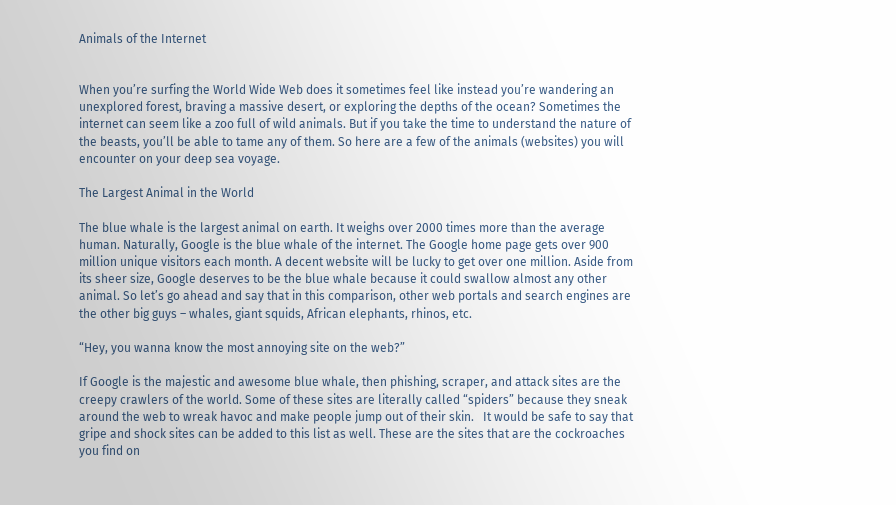Animals of the Internet


When you’re surfing the World Wide Web does it sometimes feel like instead you’re wandering an unexplored forest, braving a massive desert, or exploring the depths of the ocean? Sometimes the internet can seem like a zoo full of wild animals. But if you take the time to understand the nature of the beasts, you’ll be able to tame any of them. So here are a few of the animals (websites) you will encounter on your deep sea voyage.

The Largest Animal in the World

The blue whale is the largest animal on earth. It weighs over 2000 times more than the average human. Naturally, Google is the blue whale of the internet. The Google home page gets over 900 million unique visitors each month. A decent website will be lucky to get over one million. Aside from its sheer size, Google deserves to be the blue whale because it could swallow almost any other animal. So let’s go ahead and say that in this comparison, other web portals and search engines are the other big guys – whales, giant squids, African elephants, rhinos, etc.

“Hey, you wanna know the most annoying site on the web?”

If Google is the majestic and awesome blue whale, then phishing, scraper, and attack sites are the creepy crawlers of the world. Some of these sites are literally called “spiders” because they sneak around the web to wreak havoc and make people jump out of their skin.   It would be safe to say that gripe and shock sites can be added to this list as well. These are the sites that are the cockroaches you find on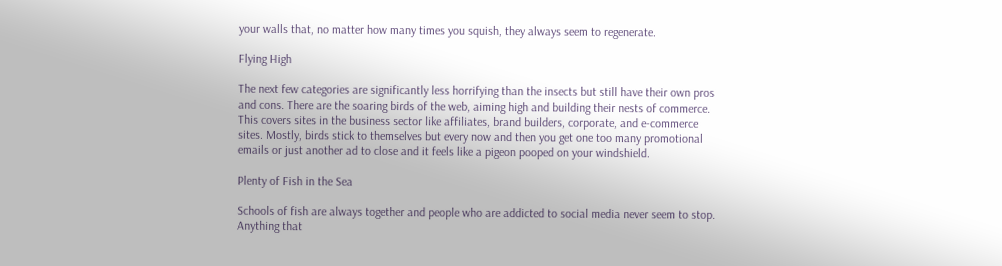your walls that, no matter how many times you squish, they always seem to regenerate.

Flying High

The next few categories are significantly less horrifying than the insects but still have their own pros and cons. There are the soaring birds of the web, aiming high and building their nests of commerce. This covers sites in the business sector like affiliates, brand builders, corporate, and e-commerce sites. Mostly, birds stick to themselves but every now and then you get one too many promotional emails or just another ad to close and it feels like a pigeon pooped on your windshield.

Plenty of Fish in the Sea

Schools of fish are always together and people who are addicted to social media never seem to stop. Anything that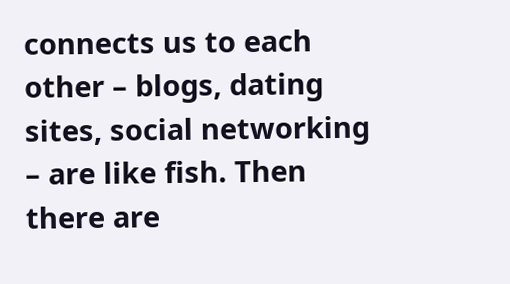connects us to each other – blogs, dating sites, social networking – are like fish. Then there are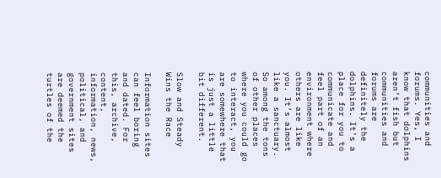communities and forums. Yes, I know that dolphins aren’t fish but communities and forums are definitely the dolphins. It’s a place for you to communicate and feel part of an environment where others are like you. It’s almost like a sanctuary. So among the tons of other places where you could go to interact, you are somewhere that is just a little bit different.

Slow and Steady Wins the Race

Information sites can feel boring and dated. For this, archive, content, information, news, political, and government sites are deemed the turtles of the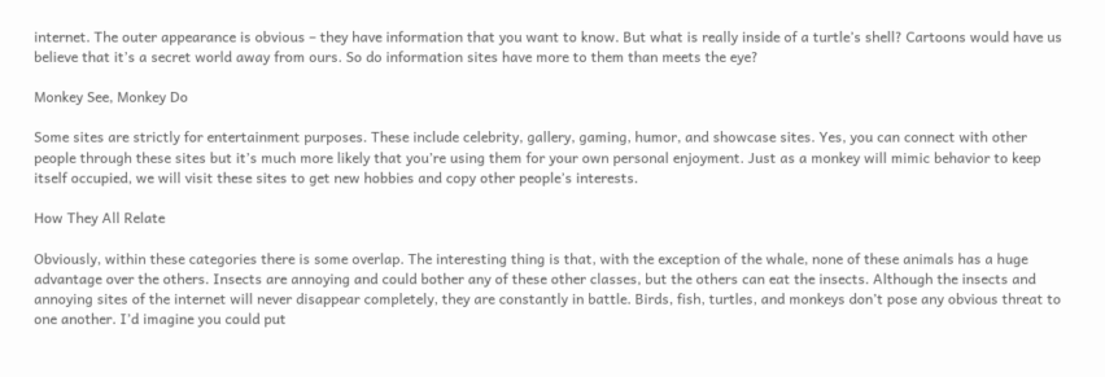internet. The outer appearance is obvious – they have information that you want to know. But what is really inside of a turtle’s shell? Cartoons would have us believe that it’s a secret world away from ours. So do information sites have more to them than meets the eye?

Monkey See, Monkey Do

Some sites are strictly for entertainment purposes. These include celebrity, gallery, gaming, humor, and showcase sites. Yes, you can connect with other people through these sites but it’s much more likely that you’re using them for your own personal enjoyment. Just as a monkey will mimic behavior to keep itself occupied, we will visit these sites to get new hobbies and copy other people’s interests.

How They All Relate

Obviously, within these categories there is some overlap. The interesting thing is that, with the exception of the whale, none of these animals has a huge advantage over the others. Insects are annoying and could bother any of these other classes, but the others can eat the insects. Although the insects and annoying sites of the internet will never disappear completely, they are constantly in battle. Birds, fish, turtles, and monkeys don’t pose any obvious threat to one another. I’d imagine you could put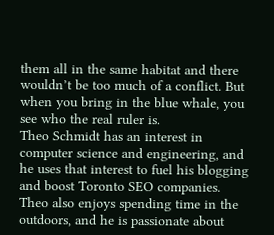them all in the same habitat and there wouldn’t be too much of a conflict. But when you bring in the blue whale, you see who the real ruler is.
Theo Schmidt has an interest in computer science and engineering, and he uses that interest to fuel his blogging and boost Toronto SEO companies. Theo also enjoys spending time in the outdoors, and he is passionate about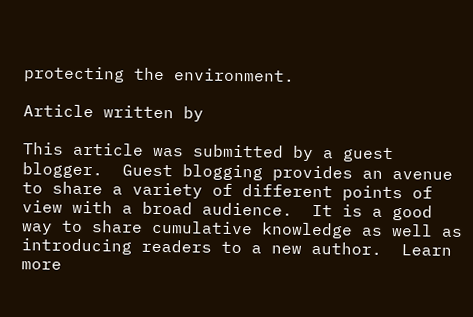protecting the environment.

Article written by

This article was submitted by a guest blogger.  Guest blogging provides an avenue to share a variety of different points of view with a broad audience.  It is a good way to share cumulative knowledge as well as introducing readers to a new author.  Learn more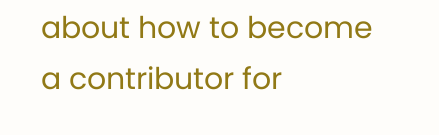about how to become a contributor for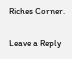Riches Corner.

Leave a Reply